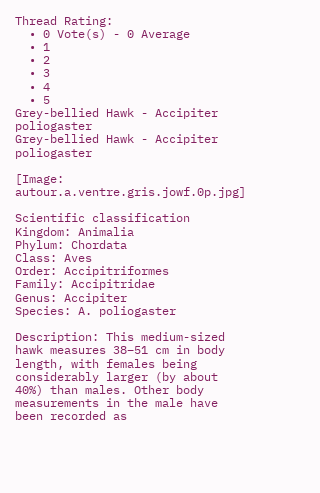Thread Rating:
  • 0 Vote(s) - 0 Average
  • 1
  • 2
  • 3
  • 4
  • 5
Grey-bellied Hawk - Accipiter poliogaster
Grey-bellied Hawk - Accipiter poliogaster

[Image: autour.a.ventre.gris.jowf.0p.jpg]

Scientific classification
Kingdom: Animalia
Phylum: Chordata
Class: Aves
Order: Accipitriformes
Family: Accipitridae
Genus: Accipiter
Species: A. poliogaster

Description: This medium-sized hawk measures 38–51 cm in body length, with females being considerably larger (by about 40%) than males. Other body measurements in the male have been recorded as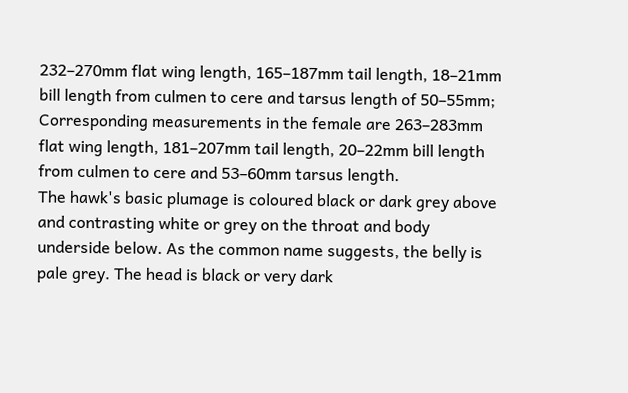232–270mm flat wing length, 165–187mm tail length, 18–21mm bill length from culmen to cere and tarsus length of 50–55mm; Corresponding measurements in the female are 263–283mm flat wing length, 181–207mm tail length, 20–22mm bill length from culmen to cere and 53–60mm tarsus length.
The hawk's basic plumage is coloured black or dark grey above and contrasting white or grey on the throat and body underside below. As the common name suggests, the belly is pale grey. The head is black or very dark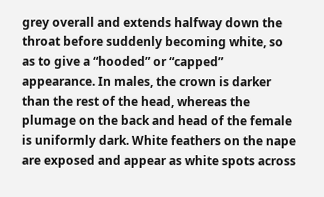grey overall and extends halfway down the throat before suddenly becoming white, so as to give a “hooded” or “capped” appearance. In males, the crown is darker than the rest of the head, whereas the plumage on the back and head of the female is uniformly dark. White feathers on the nape are exposed and appear as white spots across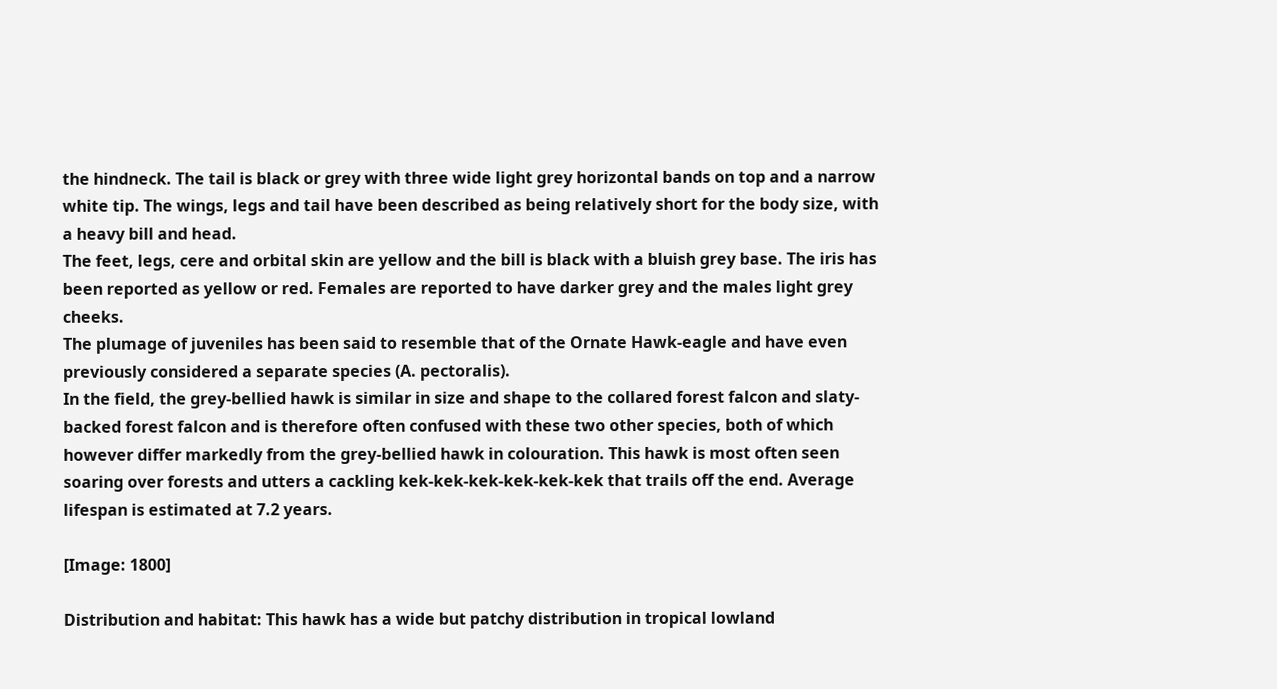the hindneck. The tail is black or grey with three wide light grey horizontal bands on top and a narrow white tip. The wings, legs and tail have been described as being relatively short for the body size, with a heavy bill and head.
The feet, legs, cere and orbital skin are yellow and the bill is black with a bluish grey base. The iris has been reported as yellow or red. Females are reported to have darker grey and the males light grey cheeks.
The plumage of juveniles has been said to resemble that of the Ornate Hawk-eagle and have even previously considered a separate species (A. pectoralis).
In the field, the grey-bellied hawk is similar in size and shape to the collared forest falcon and slaty-backed forest falcon and is therefore often confused with these two other species, both of which however differ markedly from the grey-bellied hawk in colouration. This hawk is most often seen soaring over forests and utters a cackling kek-kek-kek-kek-kek-kek that trails off the end. Average lifespan is estimated at 7.2 years.

[Image: 1800]

Distribution and habitat: This hawk has a wide but patchy distribution in tropical lowland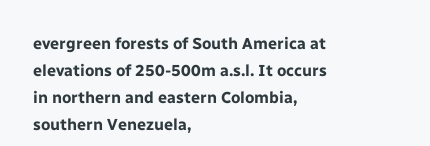evergreen forests of South America at elevations of 250-500m a.s.l. It occurs in northern and eastern Colombia, southern Venezuela,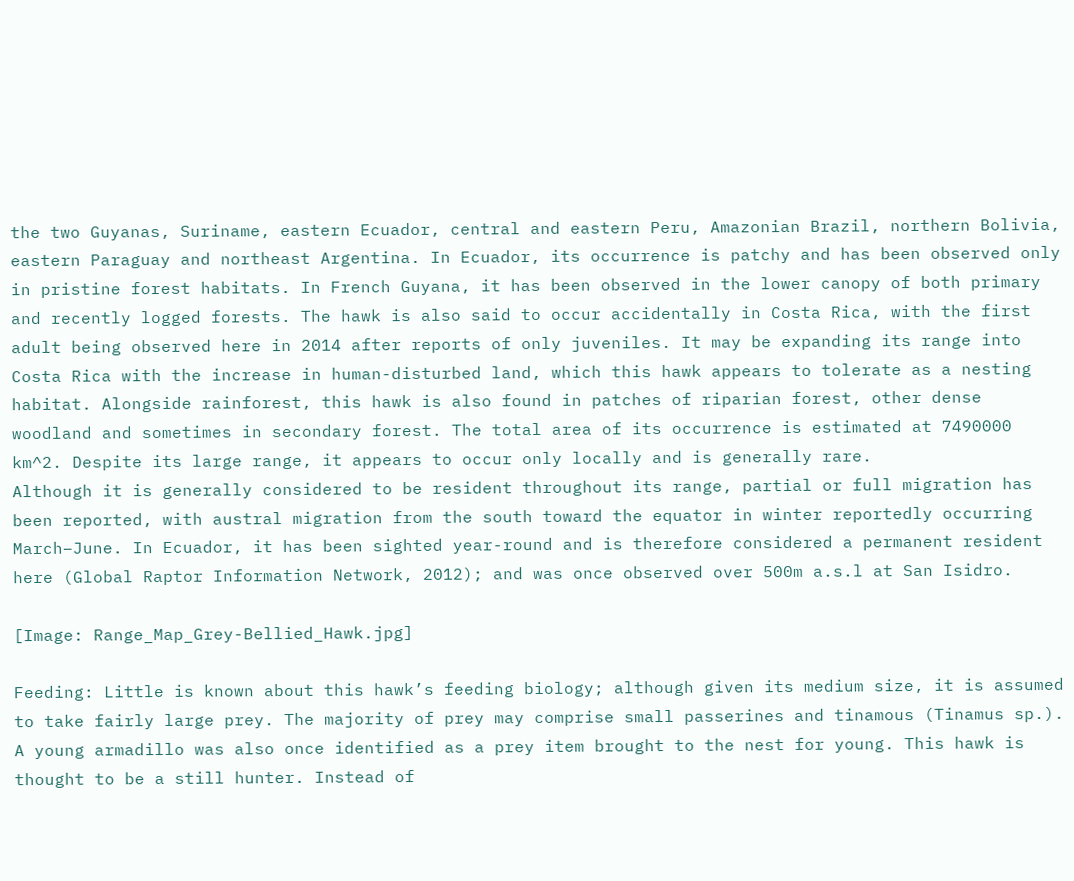the two Guyanas, Suriname, eastern Ecuador, central and eastern Peru, Amazonian Brazil, northern Bolivia, eastern Paraguay and northeast Argentina. In Ecuador, its occurrence is patchy and has been observed only in pristine forest habitats. In French Guyana, it has been observed in the lower canopy of both primary and recently logged forests. The hawk is also said to occur accidentally in Costa Rica, with the first adult being observed here in 2014 after reports of only juveniles. It may be expanding its range into Costa Rica with the increase in human-disturbed land, which this hawk appears to tolerate as a nesting habitat. Alongside rainforest, this hawk is also found in patches of riparian forest, other dense woodland and sometimes in secondary forest. The total area of its occurrence is estimated at 7490000 km^2. Despite its large range, it appears to occur only locally and is generally rare.
Although it is generally considered to be resident throughout its range, partial or full migration has been reported, with austral migration from the south toward the equator in winter reportedly occurring March–June. In Ecuador, it has been sighted year-round and is therefore considered a permanent resident here (Global Raptor Information Network, 2012); and was once observed over 500m a.s.l at San Isidro.

[Image: Range_Map_Grey-Bellied_Hawk.jpg]

Feeding: Little is known about this hawk’s feeding biology; although given its medium size, it is assumed to take fairly large prey. The majority of prey may comprise small passerines and tinamous (Tinamus sp.). A young armadillo was also once identified as a prey item brought to the nest for young. This hawk is thought to be a still hunter. Instead of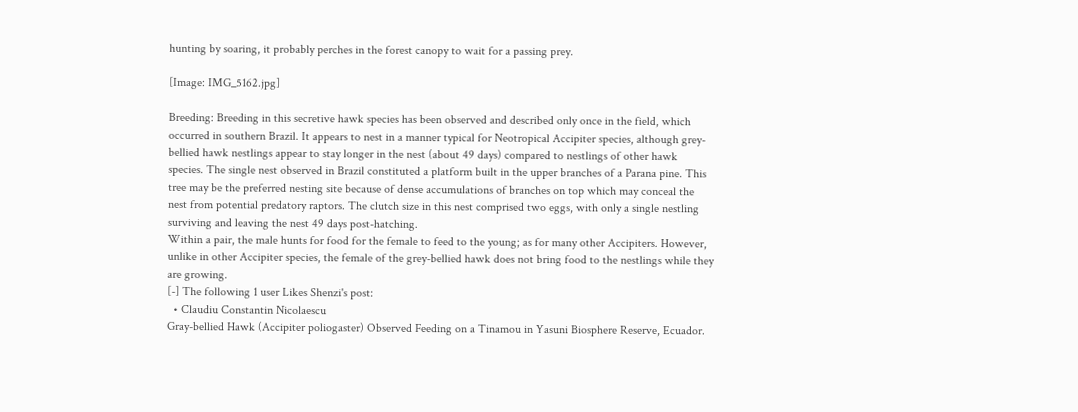hunting by soaring, it probably perches in the forest canopy to wait for a passing prey.

[Image: IMG_5162.jpg]

Breeding: Breeding in this secretive hawk species has been observed and described only once in the field, which occurred in southern Brazil. It appears to nest in a manner typical for Neotropical Accipiter species, although grey-bellied hawk nestlings appear to stay longer in the nest (about 49 days) compared to nestlings of other hawk species. The single nest observed in Brazil constituted a platform built in the upper branches of a Parana pine. This tree may be the preferred nesting site because of dense accumulations of branches on top which may conceal the nest from potential predatory raptors. The clutch size in this nest comprised two eggs, with only a single nestling surviving and leaving the nest 49 days post-hatching.
Within a pair, the male hunts for food for the female to feed to the young; as for many other Accipiters. However, unlike in other Accipiter species, the female of the grey-bellied hawk does not bring food to the nestlings while they are growing.
[-] The following 1 user Likes Shenzi's post:
  • Claudiu Constantin Nicolaescu
Gray-bellied Hawk (Accipiter poliogaster) Observed Feeding on a Tinamou in Yasuni Biosphere Reserve, Ecuador.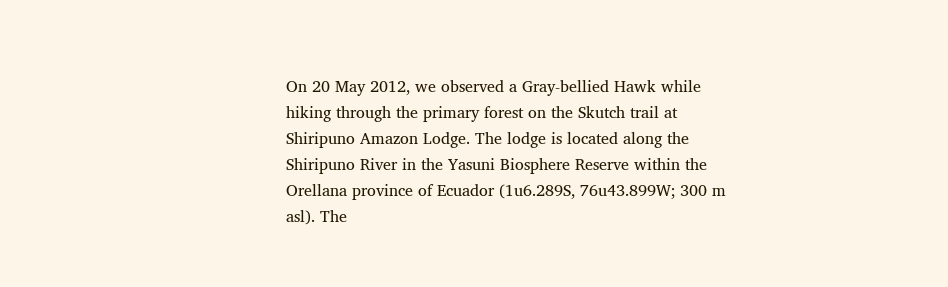On 20 May 2012, we observed a Gray-bellied Hawk while hiking through the primary forest on the Skutch trail at Shiripuno Amazon Lodge. The lodge is located along the Shiripuno River in the Yasuni Biosphere Reserve within the Orellana province of Ecuador (1u6.289S, 76u43.899W; 300 m asl). The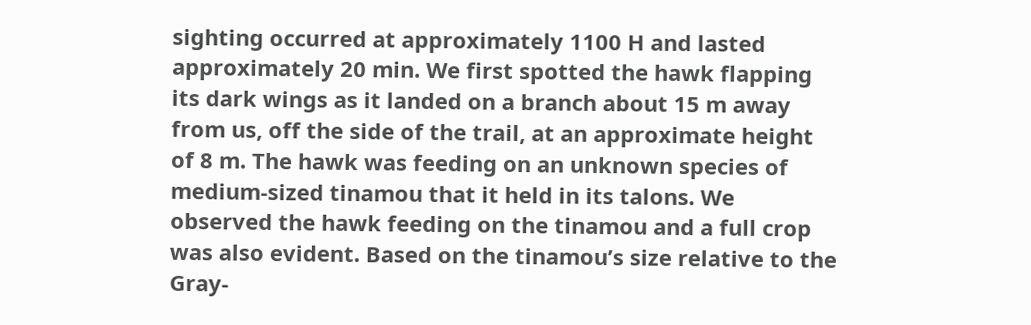sighting occurred at approximately 1100 H and lasted approximately 20 min. We first spotted the hawk flapping its dark wings as it landed on a branch about 15 m away from us, off the side of the trail, at an approximate height of 8 m. The hawk was feeding on an unknown species of medium-sized tinamou that it held in its talons. We observed the hawk feeding on the tinamou and a full crop was also evident. Based on the tinamou’s size relative to the Gray-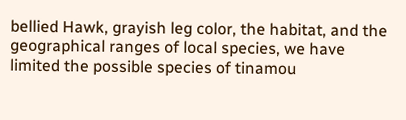bellied Hawk, grayish leg color, the habitat, and the geographical ranges of local species, we have limited the possible species of tinamou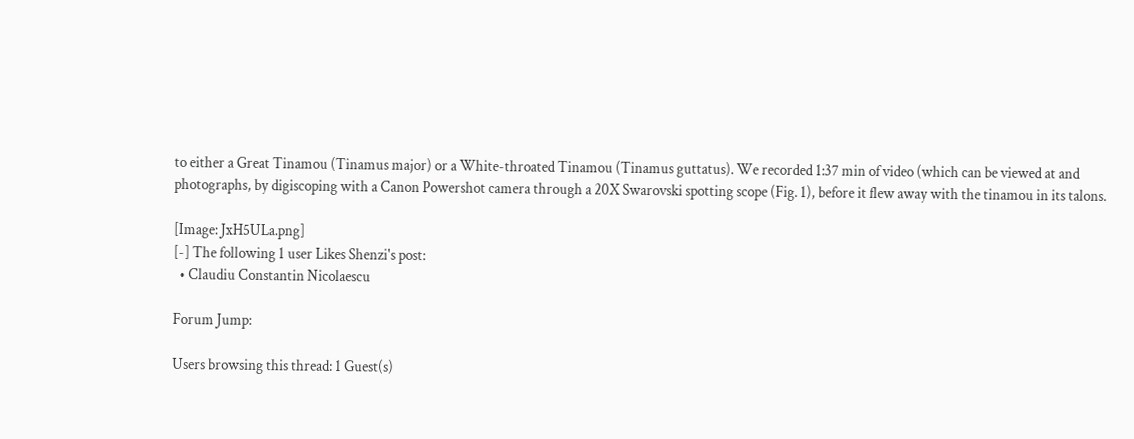to either a Great Tinamou (Tinamus major) or a White-throated Tinamou (Tinamus guttatus). We recorded 1:37 min of video (which can be viewed at and photographs, by digiscoping with a Canon Powershot camera through a 20X Swarovski spotting scope (Fig. 1), before it flew away with the tinamou in its talons.

[Image: JxH5ULa.png]
[-] The following 1 user Likes Shenzi's post:
  • Claudiu Constantin Nicolaescu

Forum Jump:

Users browsing this thread: 1 Guest(s)